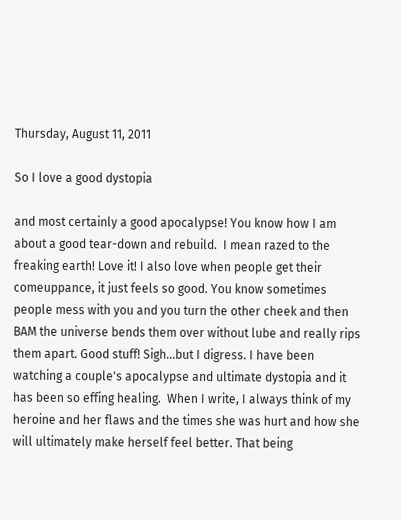Thursday, August 11, 2011

So I love a good dystopia

and most certainly a good apocalypse! You know how I am about a good tear-down and rebuild.  I mean razed to the freaking earth! Love it! I also love when people get their comeuppance, it just feels so good. You know sometimes people mess with you and you turn the other cheek and then BAM the universe bends them over without lube and really rips them apart. Good stuff! Sigh...but I digress. I have been watching a couple's apocalypse and ultimate dystopia and it has been so effing healing.  When I write, I always think of my heroine and her flaws and the times she was hurt and how she will ultimately make herself feel better. That being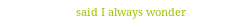said I always wonder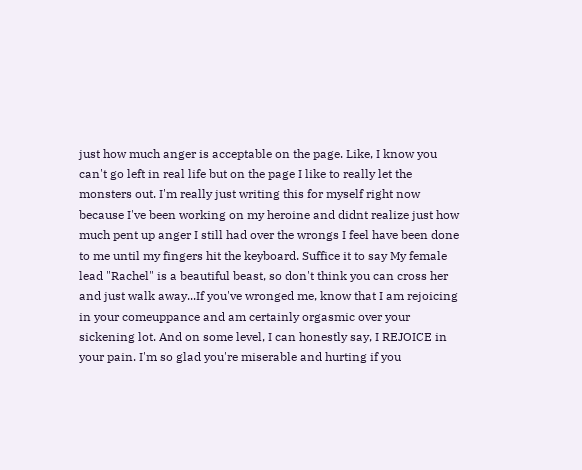just how much anger is acceptable on the page. Like, I know you can't go left in real life but on the page I like to really let the monsters out. I'm really just writing this for myself right now because I've been working on my heroine and didnt realize just how much pent up anger I still had over the wrongs I feel have been done to me until my fingers hit the keyboard. Suffice it to say My female lead "Rachel" is a beautiful beast, so don't think you can cross her and just walk away...If you've wronged me, know that I am rejoicing in your comeuppance and am certainly orgasmic over your sickening lot. And on some level, I can honestly say, I REJOICE in your pain. I'm so glad you're miserable and hurting if you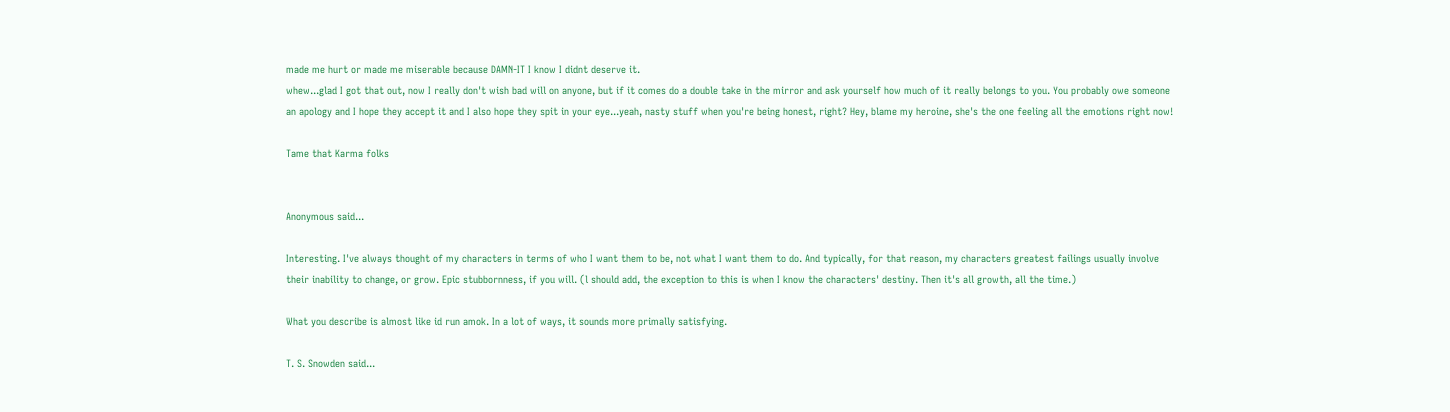made me hurt or made me miserable because DAMN-IT I know I didnt deserve it.
whew...glad I got that out, now I really don't wish bad will on anyone, but if it comes do a double take in the mirror and ask yourself how much of it really belongs to you. You probably owe someone an apology and I hope they accept it and I also hope they spit in your eye...yeah, nasty stuff when you're being honest, right? Hey, blame my heroine, she's the one feeling all the emotions right now!

Tame that Karma folks


Anonymous said...

Interesting. I've always thought of my characters in terms of who I want them to be, not what I want them to do. And typically, for that reason, my characters greatest failings usually involve their inability to change, or grow. Epic stubbornness, if you will. (l should add, the exception to this is when I know the characters' destiny. Then it's all growth, all the time.)

What you describe is almost like id run amok. In a lot of ways, it sounds more primally satisfying.

T. S. Snowden said...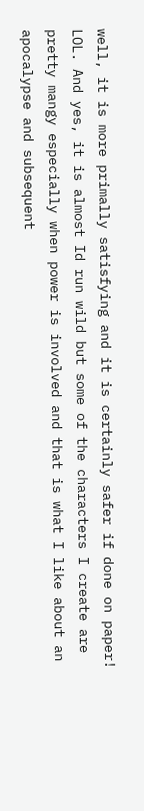well, it is more primally satisfying and it is certainly safer if done on paper! LOL. And yes, it is almost Id run wild but some of the characters I create are pretty mangy especially when power is involved and that is what I like about an apocalypse and subsequent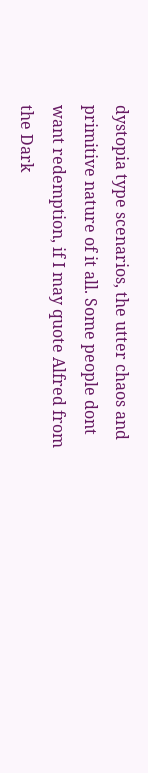dystopia type scenarios, the utter chaos and primitive nature of it all. Some people dont want redemption, if I may quote Alfred from the Dark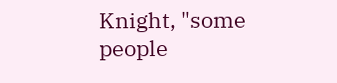Knight, "some people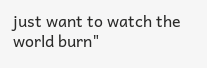just want to watch the world burn"